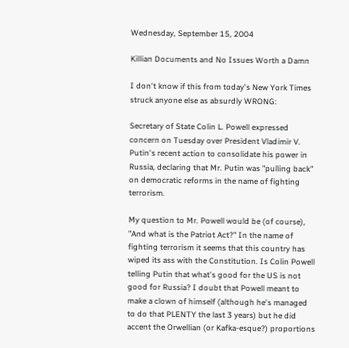Wednesday, September 15, 2004

Killian Documents and No Issues Worth a Damn

I don't know if this from today's New York Times struck anyone else as absurdly WRONG:

Secretary of State Colin L. Powell expressed concern on Tuesday over President Vladimir V. Putin's recent action to consolidate his power in Russia, declaring that Mr. Putin was "pulling back" on democratic reforms in the name of fighting terrorism.

My question to Mr. Powell would be (of course), "And what is the Patriot Act?" In the name of fighting terrorism it seems that this country has wiped its ass with the Constitution. Is Colin Powell telling Putin that what's good for the US is not good for Russia? I doubt that Powell meant to make a clown of himself (although he's managed to do that PLENTY the last 3 years) but he did accent the Orwellian (or Kafka-esque?) proportions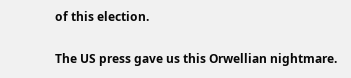of this election.

The US press gave us this Orwellian nightmare.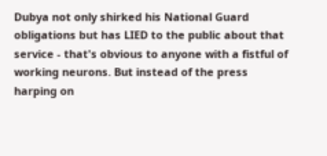Dubya not only shirked his National Guard obligations but has LIED to the public about that service - that's obvious to anyone with a fistful of working neurons. But instead of the press harping on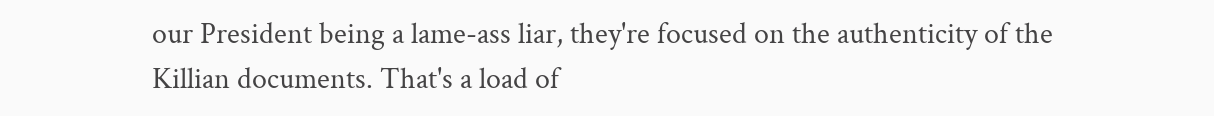our President being a lame-ass liar, they're focused on the authenticity of the Killian documents. That's a load of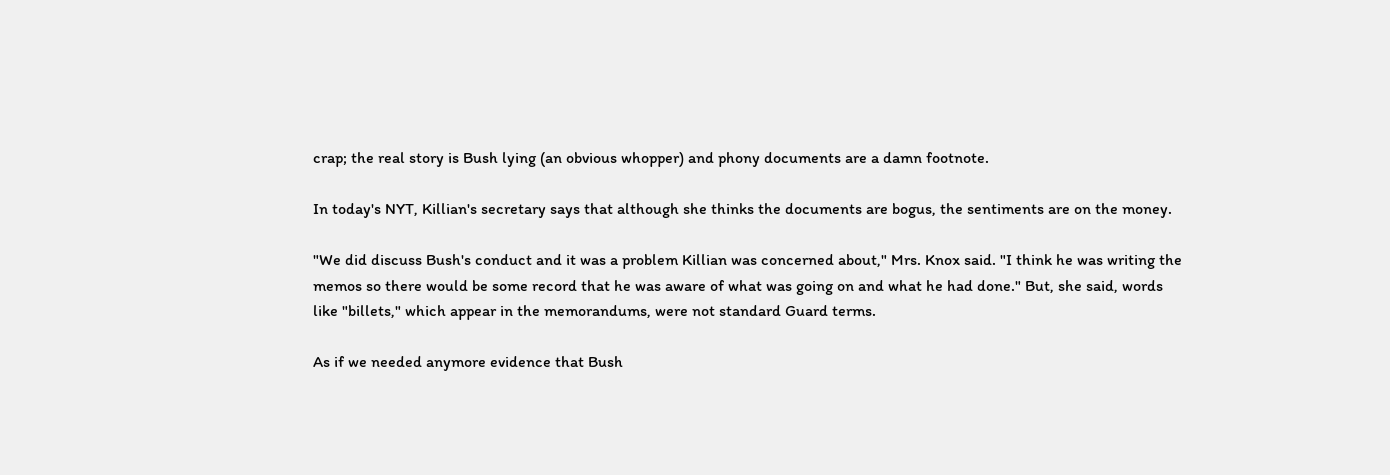crap; the real story is Bush lying (an obvious whopper) and phony documents are a damn footnote.

In today's NYT, Killian's secretary says that although she thinks the documents are bogus, the sentiments are on the money.

"We did discuss Bush's conduct and it was a problem Killian was concerned about," Mrs. Knox said. "I think he was writing the memos so there would be some record that he was aware of what was going on and what he had done." But, she said, words like "billets," which appear in the memorandums, were not standard Guard terms.

As if we needed anymore evidence that Bush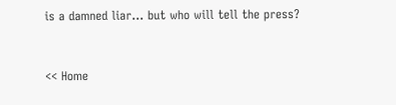is a damned liar... but who will tell the press?


<< Home